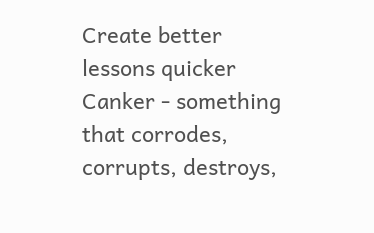Create better lessons quicker
Canker - something that corrodes, corrupts, destroys,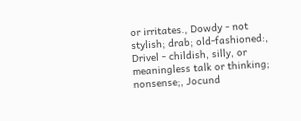or irritates., Dowdy - not stylish; drab; old-fashioned:, Drivel - childish, silly, or meaningless talk or thinking; nonsense;, Jocund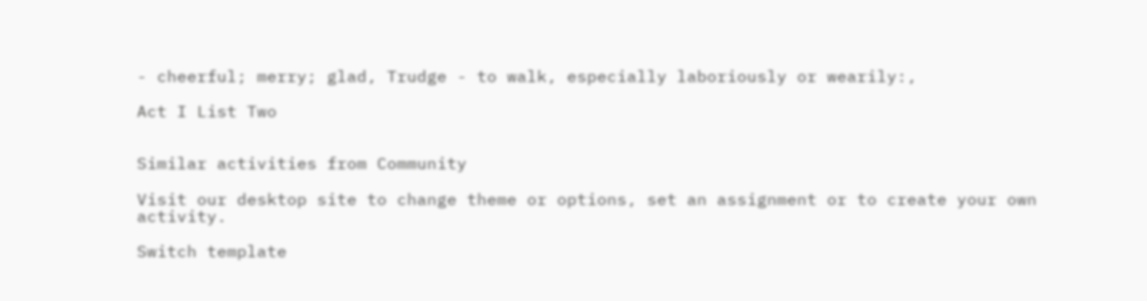- cheerful; merry; glad, Trudge - to walk, especially laboriously or wearily:,

Act I List Two


Similar activities from Community

Visit our desktop site to change theme or options, set an assignment or to create your own activity.

Switch template